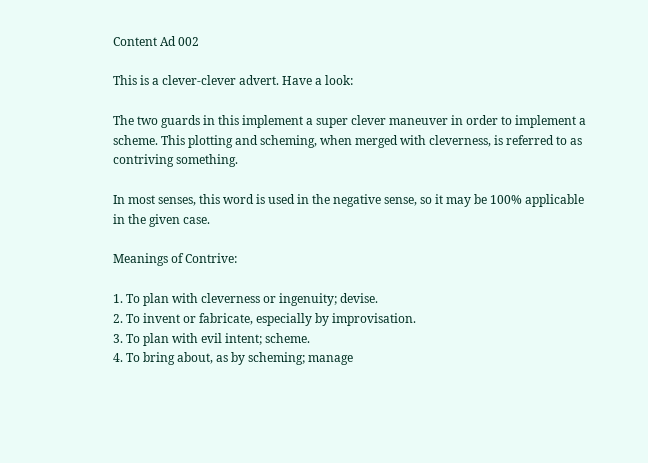Content Ad 002

This is a clever-clever advert. Have a look:

The two guards in this implement a super clever maneuver in order to implement a scheme. This plotting and scheming, when merged with cleverness, is referred to as contriving something.

In most senses, this word is used in the negative sense, so it may be 100% applicable in the given case.

Meanings of Contrive:

1. To plan with cleverness or ingenuity; devise.
2. To invent or fabricate, especially by improvisation.
3. To plan with evil intent; scheme.
4. To bring about, as by scheming; manage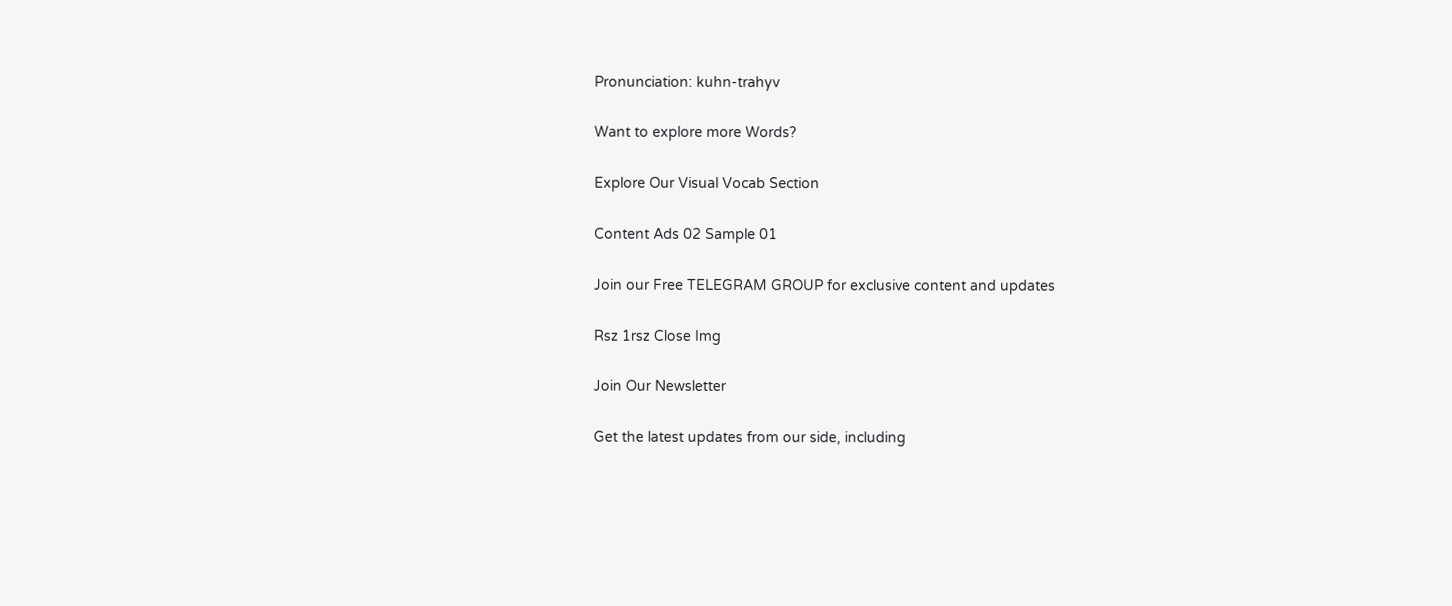Pronunciation: kuhn-trahyv

Want to explore more Words?

Explore Our Visual Vocab Section

Content Ads 02 Sample 01

Join our Free TELEGRAM GROUP for exclusive content and updates

Rsz 1rsz Close Img

Join Our Newsletter

Get the latest updates from our side, including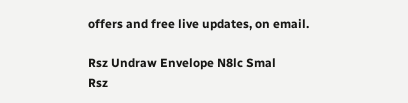offers and free live updates, on email.

Rsz Undraw Envelope N8lc Smal
Rsz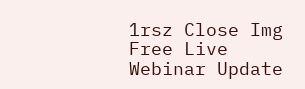1rsz Close Img
Free Live Webinar Update